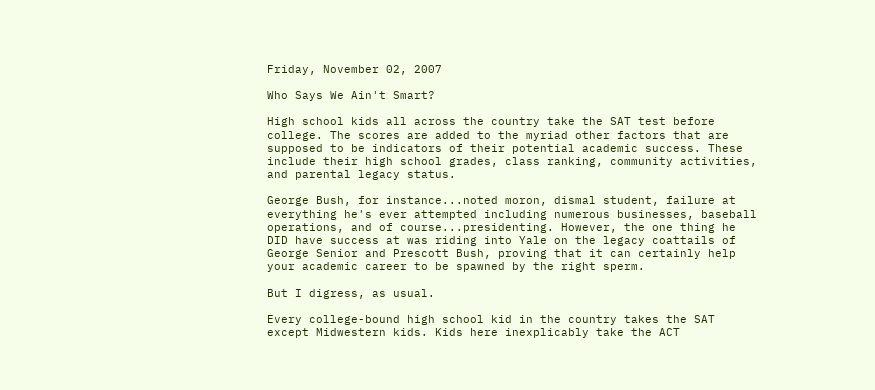Friday, November 02, 2007

Who Says We Ain't Smart?

High school kids all across the country take the SAT test before college. The scores are added to the myriad other factors that are supposed to be indicators of their potential academic success. These include their high school grades, class ranking, community activities, and parental legacy status.

George Bush, for instance...noted moron, dismal student, failure at everything he's ever attempted including numerous businesses, baseball operations, and of course...presidenting. However, the one thing he DID have success at was riding into Yale on the legacy coattails of George Senior and Prescott Bush, proving that it can certainly help your academic career to be spawned by the right sperm.

But I digress, as usual.

Every college-bound high school kid in the country takes the SAT except Midwestern kids. Kids here inexplicably take the ACT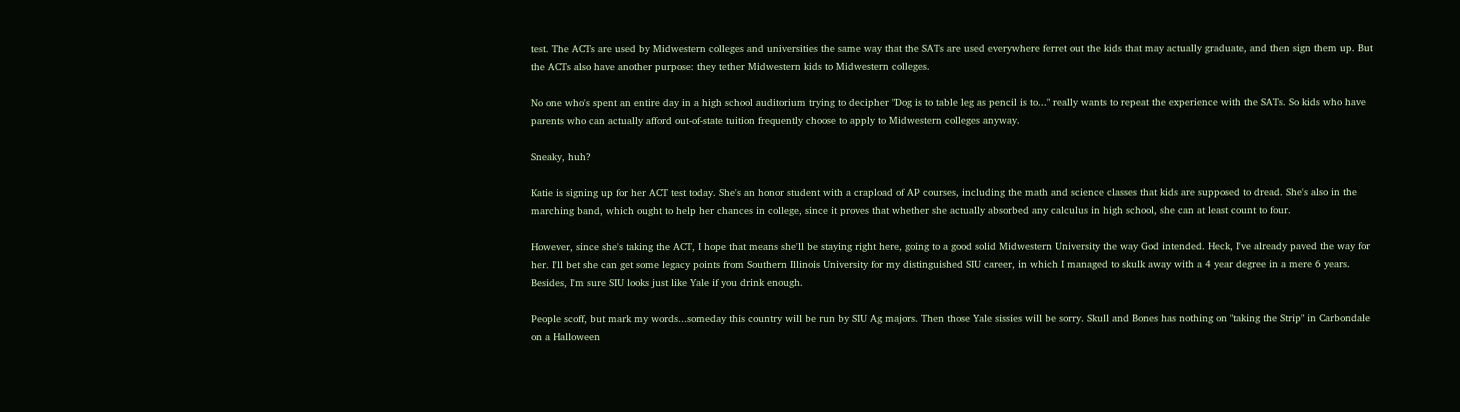test. The ACTs are used by Midwestern colleges and universities the same way that the SATs are used everywhere ferret out the kids that may actually graduate, and then sign them up. But the ACTs also have another purpose: they tether Midwestern kids to Midwestern colleges.

No one who's spent an entire day in a high school auditorium trying to decipher "Dog is to table leg as pencil is to..." really wants to repeat the experience with the SATs. So kids who have parents who can actually afford out-of-state tuition frequently choose to apply to Midwestern colleges anyway.

Sneaky, huh?

Katie is signing up for her ACT test today. She's an honor student with a crapload of AP courses, including the math and science classes that kids are supposed to dread. She's also in the marching band, which ought to help her chances in college, since it proves that whether she actually absorbed any calculus in high school, she can at least count to four.

However, since she's taking the ACT, I hope that means she'll be staying right here, going to a good solid Midwestern University the way God intended. Heck, I've already paved the way for her. I'll bet she can get some legacy points from Southern Illinois University for my distinguished SIU career, in which I managed to skulk away with a 4 year degree in a mere 6 years. Besides, I'm sure SIU looks just like Yale if you drink enough.

People scoff, but mark my words...someday this country will be run by SIU Ag majors. Then those Yale sissies will be sorry. Skull and Bones has nothing on "taking the Strip" in Carbondale on a Halloween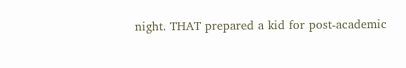night. THAT prepared a kid for post-academic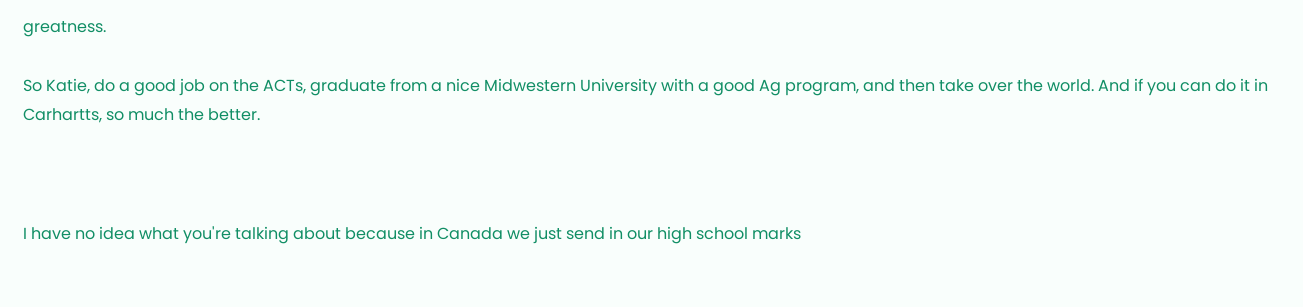greatness.

So Katie, do a good job on the ACTs, graduate from a nice Midwestern University with a good Ag program, and then take over the world. And if you can do it in Carhartts, so much the better.



I have no idea what you're talking about because in Canada we just send in our high school marks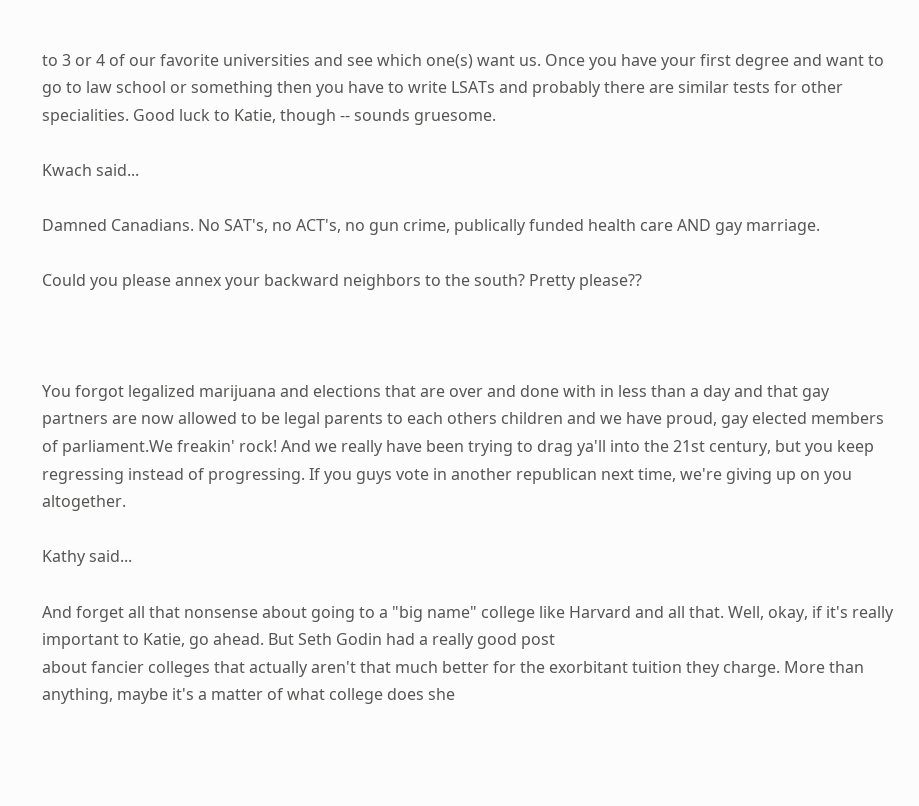to 3 or 4 of our favorite universities and see which one(s) want us. Once you have your first degree and want to go to law school or something then you have to write LSATs and probably there are similar tests for other specialities. Good luck to Katie, though -- sounds gruesome.

Kwach said...

Damned Canadians. No SAT's, no ACT's, no gun crime, publically funded health care AND gay marriage.

Could you please annex your backward neighbors to the south? Pretty please??



You forgot legalized marijuana and elections that are over and done with in less than a day and that gay partners are now allowed to be legal parents to each others children and we have proud, gay elected members of parliament.We freakin' rock! And we really have been trying to drag ya'll into the 21st century, but you keep regressing instead of progressing. If you guys vote in another republican next time, we're giving up on you altogether.

Kathy said...

And forget all that nonsense about going to a "big name" college like Harvard and all that. Well, okay, if it's really important to Katie, go ahead. But Seth Godin had a really good post
about fancier colleges that actually aren't that much better for the exorbitant tuition they charge. More than anything, maybe it's a matter of what college does she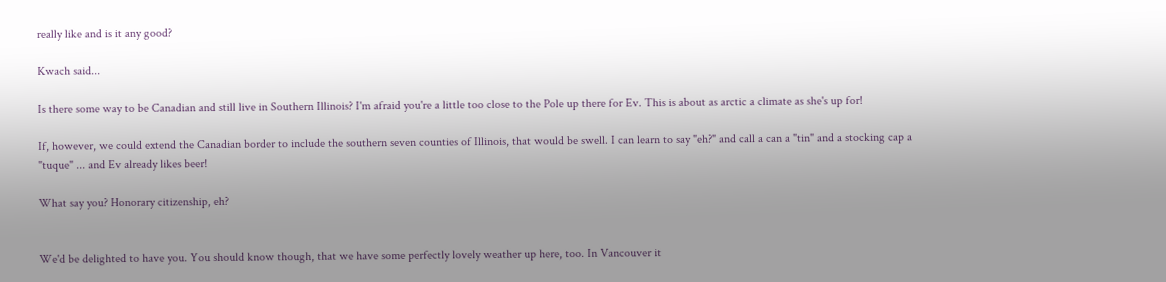really like and is it any good?

Kwach said...

Is there some way to be Canadian and still live in Southern Illinois? I'm afraid you're a little too close to the Pole up there for Ev. This is about as arctic a climate as she's up for!

If, however, we could extend the Canadian border to include the southern seven counties of Illinois, that would be swell. I can learn to say "eh?" and call a can a "tin" and a stocking cap a "tuque" ... and Ev already likes beer!

What say you? Honorary citizenship, eh?


We'd be delighted to have you. You should know though, that we have some perfectly lovely weather up here, too. In Vancouver it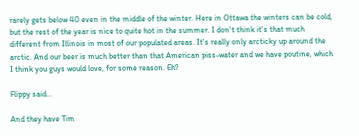rarely gets below 40 even in the middle of the winter. Here in Ottawa the winters can be cold, but the rest of the year is nice to quite hot in the summer. I don't think it's that much different from Illinois in most of our populated areas. It's really only arcticky up around the arctic. And our beer is much better than that American piss-water and we have poutine, which I think you guys would love, for some reason. Eh?

Flippy said...

And they have Tim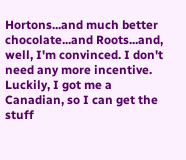Hortons...and much better chocolate...and Roots...and, well, I'm convinced. I don't need any more incentive. Luckily, I got me a Canadian, so I can get the stuff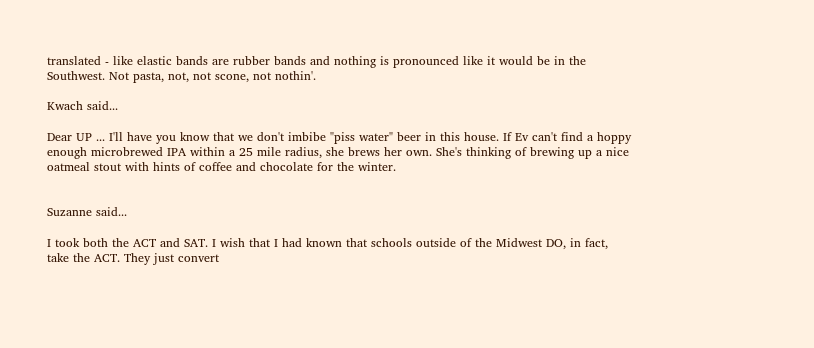translated - like elastic bands are rubber bands and nothing is pronounced like it would be in the Southwest. Not pasta, not, not scone, not nothin'.

Kwach said...

Dear UP ... I'll have you know that we don't imbibe "piss water" beer in this house. If Ev can't find a hoppy enough microbrewed IPA within a 25 mile radius, she brews her own. She's thinking of brewing up a nice oatmeal stout with hints of coffee and chocolate for the winter.


Suzanne said...

I took both the ACT and SAT. I wish that I had known that schools outside of the Midwest DO, in fact, take the ACT. They just convert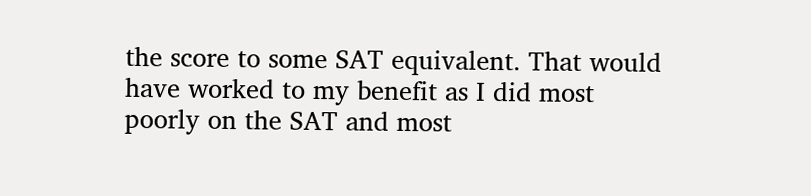the score to some SAT equivalent. That would have worked to my benefit as I did most poorly on the SAT and most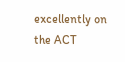excellently on the ACT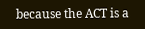because the ACT is a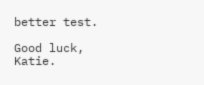better test.

Good luck, Katie.